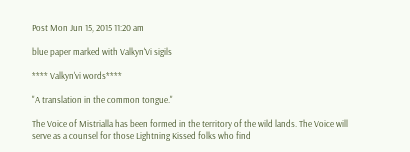Post Mon Jun 15, 2015 11:20 am

blue paper marked with Valkyn'Vi sigils

**** Valkyn'vi words****

"A translation in the common tongue."

The Voice of Mistrialla has been formed in the territory of the wild lands. The Voice will serve as a counsel for those Lightning Kissed folks who find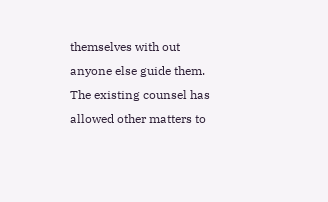themselves with out anyone else guide them. The existing counsel has allowed other matters to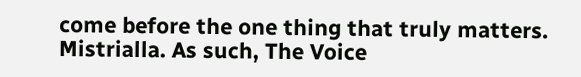come before the one thing that truly matters. Mistrialla. As such, The Voice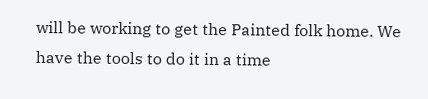will be working to get the Painted folk home. We have the tools to do it in a time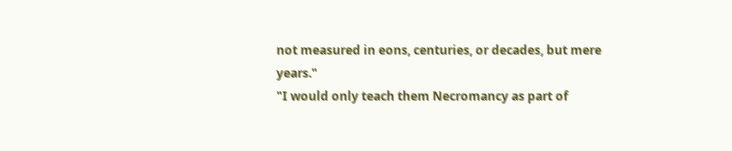not measured in eons, centuries, or decades, but mere years."
"I would only teach them Necromancy as part of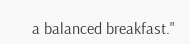a balanced breakfast."